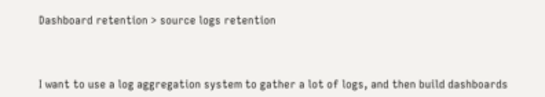Dashboard retention > source logs retention



I want to use a log aggregation system to gather a lot of logs, and then build dashboards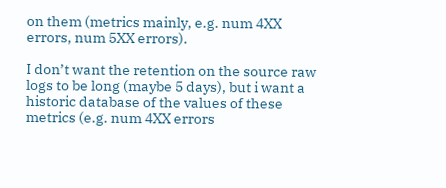on them (metrics mainly, e.g. num 4XX errors, num 5XX errors).

I don’t want the retention on the source raw logs to be long (maybe 5 days), but i want a historic database of the values of these metrics (e.g. num 4XX errors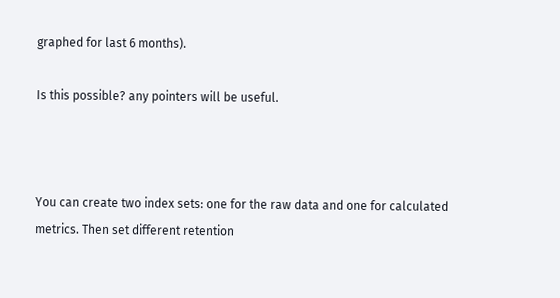graphed for last 6 months).

Is this possible? any pointers will be useful.



You can create two index sets: one for the raw data and one for calculated metrics. Then set different retention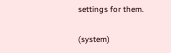settings for them.

(system)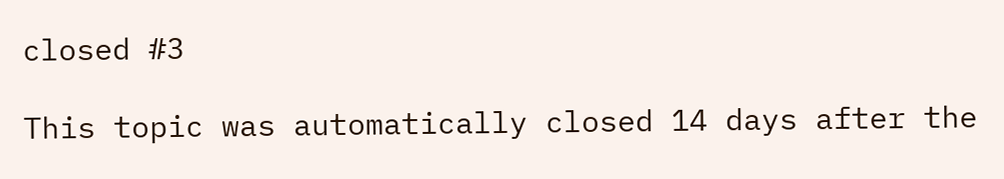closed #3

This topic was automatically closed 14 days after the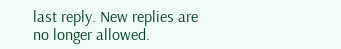last reply. New replies are no longer allowed.